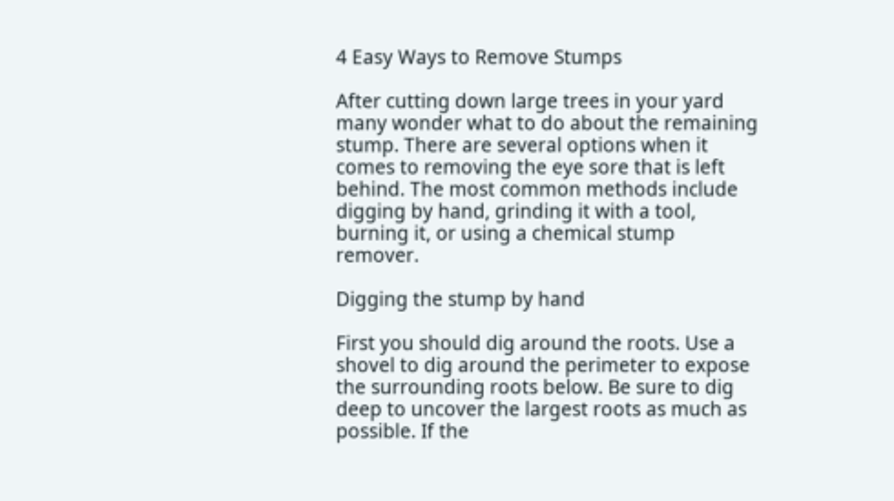4 Easy Ways to Remove Stumps

After cutting down large trees in your yard many wonder what to do about the remaining stump. There are several options when it comes to removing the eye sore that is left behind. The most common methods include digging by hand, grinding it with a tool, burning it, or using a chemical stump remover.

Digging the stump by hand

First you should dig around the roots. Use a shovel to dig around the perimeter to expose the surrounding roots below. Be sure to dig deep to uncover the largest roots as much as possible. If the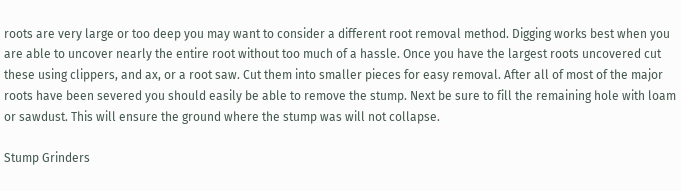roots are very large or too deep you may want to consider a different root removal method. Digging works best when you are able to uncover nearly the entire root without too much of a hassle. Once you have the largest roots uncovered cut these using clippers, and ax, or a root saw. Cut them into smaller pieces for easy removal. After all of most of the major roots have been severed you should easily be able to remove the stump. Next be sure to fill the remaining hole with loam or sawdust. This will ensure the ground where the stump was will not collapse.

Stump Grinders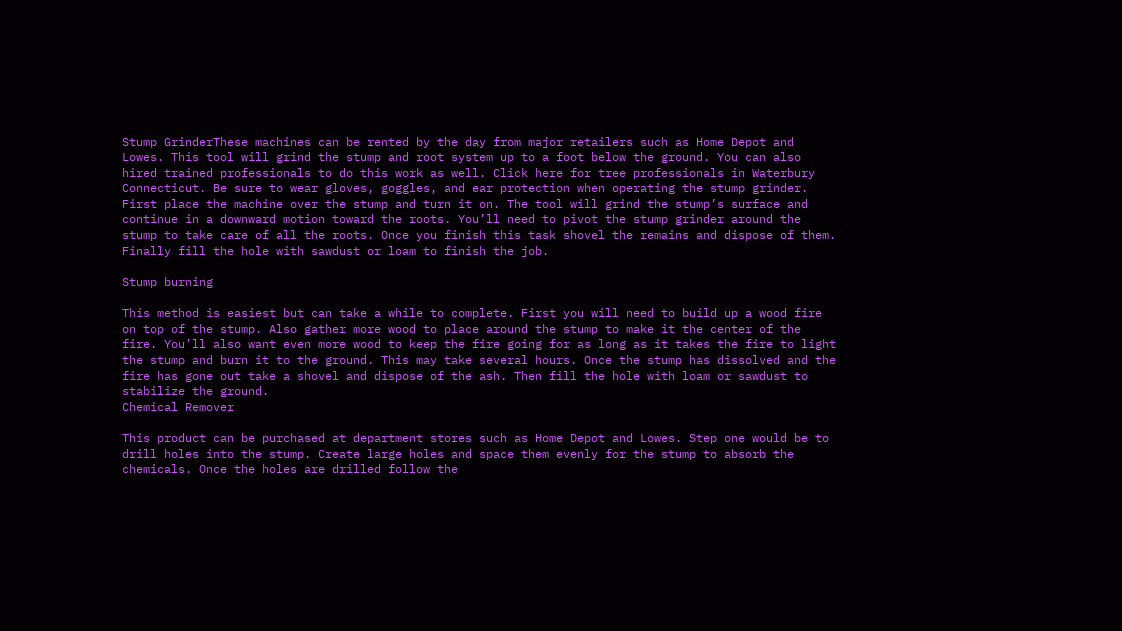Stump GrinderThese machines can be rented by the day from major retailers such as Home Depot and Lowes. This tool will grind the stump and root system up to a foot below the ground. You can also hired trained professionals to do this work as well. Click here for tree professionals in Waterbury Connecticut. Be sure to wear gloves, goggles, and ear protection when operating the stump grinder. First place the machine over the stump and turn it on. The tool will grind the stump’s surface and continue in a downward motion toward the roots. You’ll need to pivot the stump grinder around the stump to take care of all the roots. Once you finish this task shovel the remains and dispose of them. Finally fill the hole with sawdust or loam to finish the job.

Stump burning

This method is easiest but can take a while to complete. First you will need to build up a wood fire on top of the stump. Also gather more wood to place around the stump to make it the center of the fire. You’ll also want even more wood to keep the fire going for as long as it takes the fire to light the stump and burn it to the ground. This may take several hours. Once the stump has dissolved and the fire has gone out take a shovel and dispose of the ash. Then fill the hole with loam or sawdust to stabilize the ground.
Chemical Remover

This product can be purchased at department stores such as Home Depot and Lowes. Step one would be to drill holes into the stump. Create large holes and space them evenly for the stump to absorb the chemicals. Once the holes are drilled follow the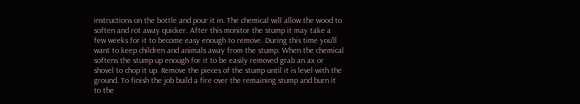instructions on the bottle and pour it in. The chemical will allow the wood to soften and rot away quicker. After this monitor the stump it may take a few weeks for it to become easy enough to remove. During this time you’ll want to keep children and animals away from the stump. When the chemical softens the stump up enough for it to be easily removed grab an ax or shovel to chop it up. Remove the pieces of the stump until it is level with the ground. To finish the job build a fire over the remaining stump and burn it to the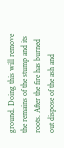ground. Doing this will remove the remains of the stump and its roots. After the fire has burned out dispose of the ash and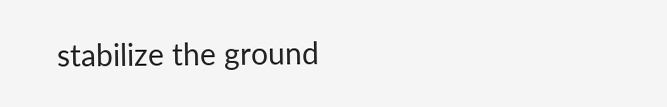stabilize the ground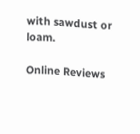with sawdust or loam.

Online Reviews